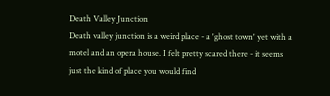Death Valley Junction
Death valley junction is a weird place - a 'ghost town' yet with a motel and an opera house. I felt pretty scared there - it seems just the kind of place you would find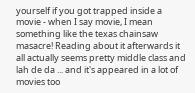yourself if you got trapped inside a movie - when I say movie, I mean something like the texas chainsaw masacre! Reading about it afterwards it all actually seems pretty middle class and lah de da ... and it's appeared in a lot of movies too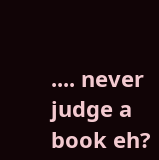.... never judge a book eh?